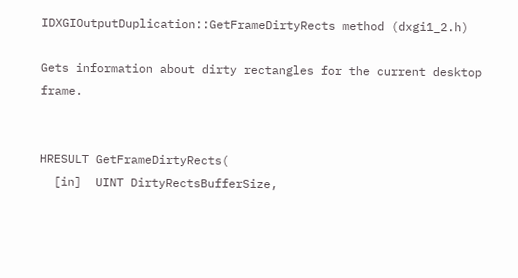IDXGIOutputDuplication::GetFrameDirtyRects method (dxgi1_2.h)

Gets information about dirty rectangles for the current desktop frame.


HRESULT GetFrameDirtyRects(
  [in]  UINT DirtyRectsBufferSize,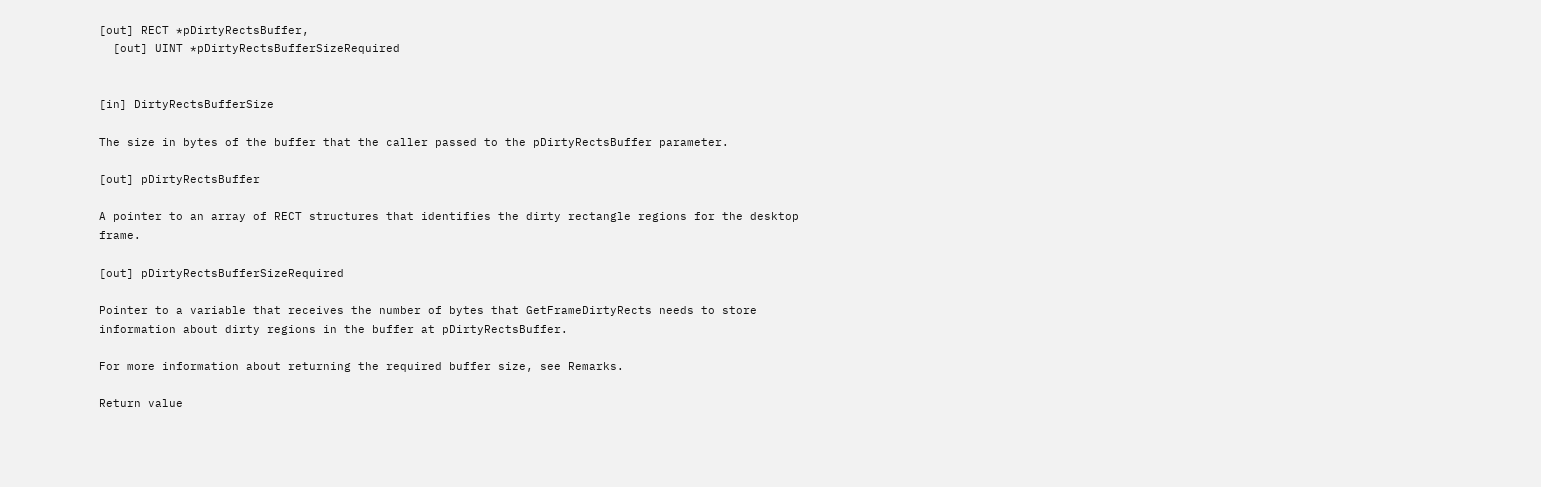[out] RECT *pDirtyRectsBuffer,
  [out] UINT *pDirtyRectsBufferSizeRequired


[in] DirtyRectsBufferSize

The size in bytes of the buffer that the caller passed to the pDirtyRectsBuffer parameter.

[out] pDirtyRectsBuffer

A pointer to an array of RECT structures that identifies the dirty rectangle regions for the desktop frame.

[out] pDirtyRectsBufferSizeRequired

Pointer to a variable that receives the number of bytes that GetFrameDirtyRects needs to store information about dirty regions in the buffer at pDirtyRectsBuffer.

For more information about returning the required buffer size, see Remarks.

Return value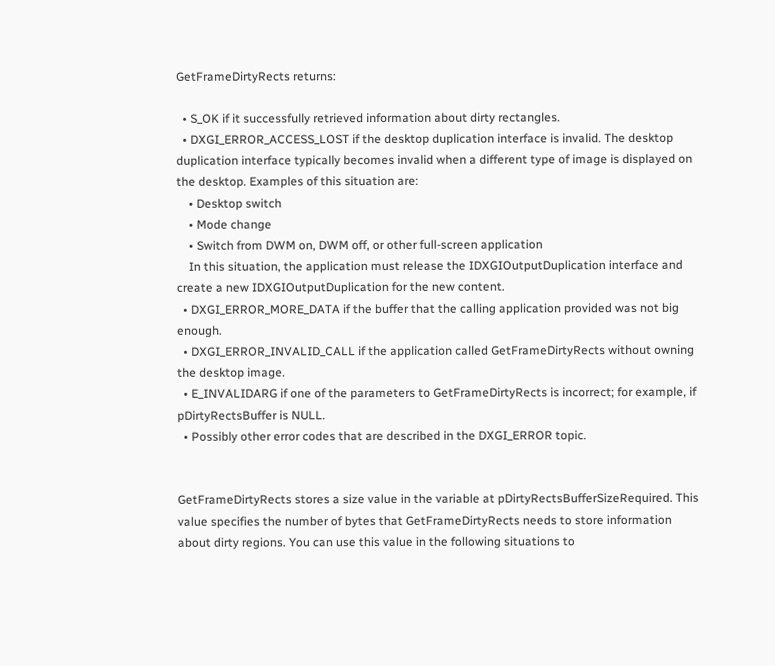GetFrameDirtyRects returns:

  • S_OK if it successfully retrieved information about dirty rectangles.
  • DXGI_ERROR_ACCESS_LOST if the desktop duplication interface is invalid. The desktop duplication interface typically becomes invalid when a different type of image is displayed on the desktop. Examples of this situation are:
    • Desktop switch
    • Mode change
    • Switch from DWM on, DWM off, or other full-screen application
    In this situation, the application must release the IDXGIOutputDuplication interface and create a new IDXGIOutputDuplication for the new content.
  • DXGI_ERROR_MORE_DATA if the buffer that the calling application provided was not big enough.
  • DXGI_ERROR_INVALID_CALL if the application called GetFrameDirtyRects without owning the desktop image.
  • E_INVALIDARG if one of the parameters to GetFrameDirtyRects is incorrect; for example, if pDirtyRectsBuffer is NULL.
  • Possibly other error codes that are described in the DXGI_ERROR topic.


GetFrameDirtyRects stores a size value in the variable at pDirtyRectsBufferSizeRequired. This value specifies the number of bytes that GetFrameDirtyRects needs to store information about dirty regions. You can use this value in the following situations to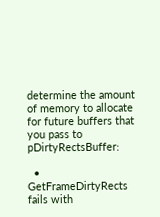determine the amount of memory to allocate for future buffers that you pass to pDirtyRectsBuffer:

  • GetFrameDirtyRects fails with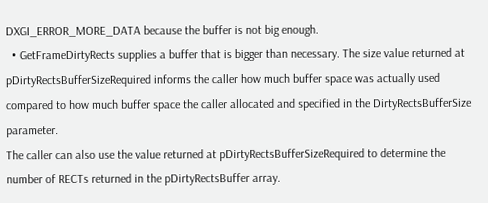DXGI_ERROR_MORE_DATA because the buffer is not big enough.
  • GetFrameDirtyRects supplies a buffer that is bigger than necessary. The size value returned at pDirtyRectsBufferSizeRequired informs the caller how much buffer space was actually used compared to how much buffer space the caller allocated and specified in the DirtyRectsBufferSize parameter.
The caller can also use the value returned at pDirtyRectsBufferSizeRequired to determine the number of RECTs returned in the pDirtyRectsBuffer array.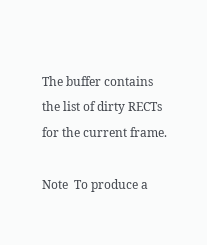The buffer contains the list of dirty RECTs for the current frame.

Note  To produce a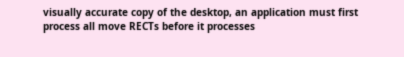visually accurate copy of the desktop, an application must first process all move RECTs before it processes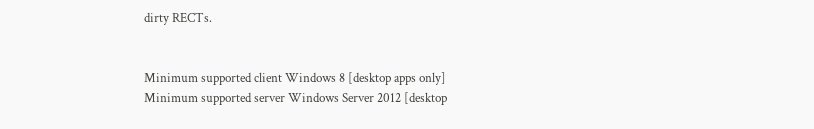dirty RECTs.


Minimum supported client Windows 8 [desktop apps only]
Minimum supported server Windows Server 2012 [desktop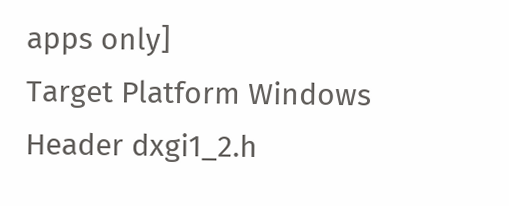apps only]
Target Platform Windows
Header dxgi1_2.h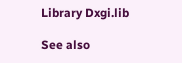Library Dxgi.lib

See also